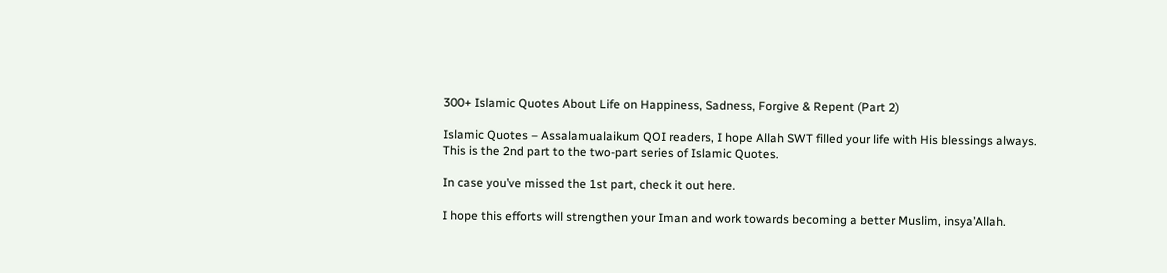300+ Islamic Quotes About Life on Happiness, Sadness, Forgive & Repent (Part 2)

Islamic Quotes – Assalamualaikum QOI readers, I hope Allah SWT filled your life with His blessings always. This is the 2nd part to the two-part series of Islamic Quotes.

In case you’ve missed the 1st part, check it out here.

I hope this efforts will strengthen your Iman and work towards becoming a better Muslim, insya’Allah.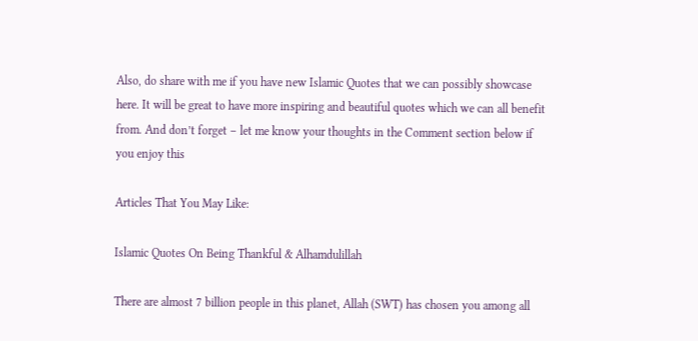Also, do share with me if you have new Islamic Quotes that we can possibly showcase here. It will be great to have more inspiring and beautiful quotes which we can all benefit from. And don’t forget – let me know your thoughts in the Comment section below if you enjoy this

Articles That You May Like:

Islamic Quotes On Being Thankful & Alhamdulillah

There are almost 7 billion people in this planet, Allah (SWT) has chosen you among all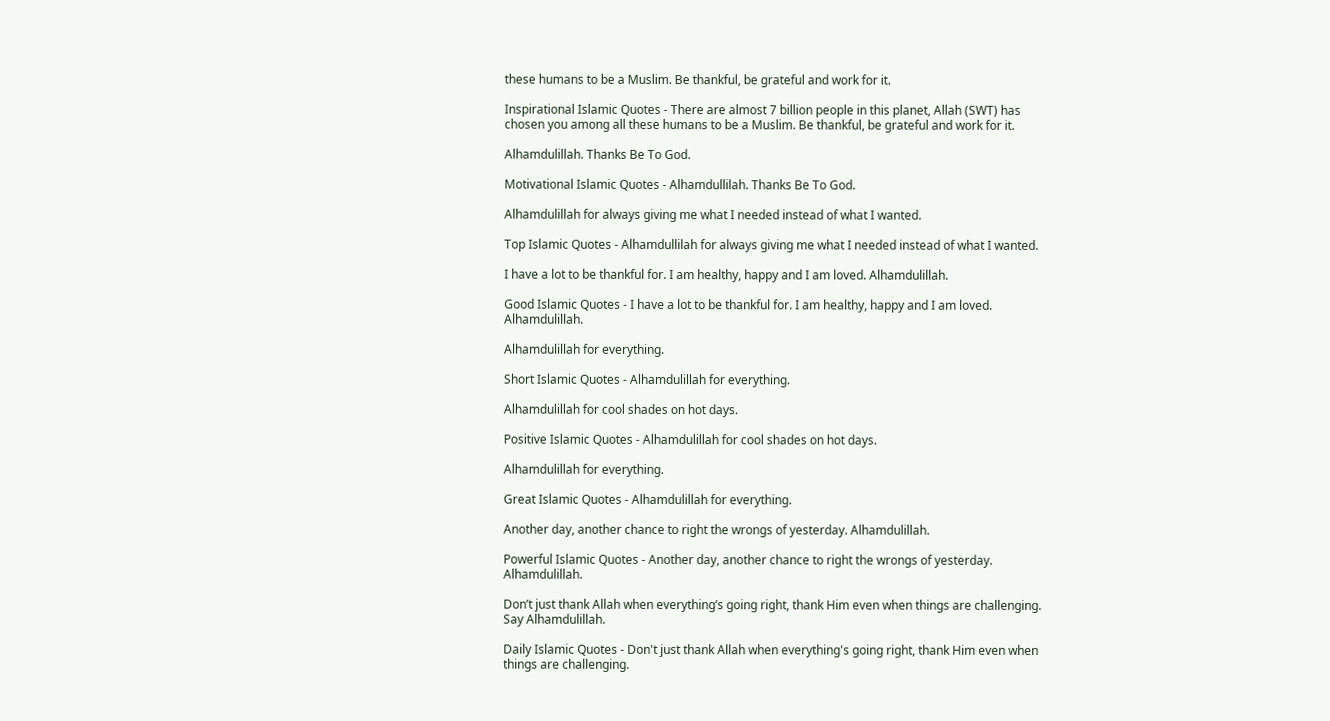these humans to be a Muslim. Be thankful, be grateful and work for it.

Inspirational Islamic Quotes - There are almost 7 billion people in this planet, Allah (SWT) has chosen you among all these humans to be a Muslim. Be thankful, be grateful and work for it.

Alhamdulillah. Thanks Be To God.

Motivational Islamic Quotes - Alhamdullilah. Thanks Be To God.

Alhamdulillah for always giving me what I needed instead of what I wanted.

Top Islamic Quotes - Alhamdullilah for always giving me what I needed instead of what I wanted.

I have a lot to be thankful for. I am healthy, happy and I am loved. Alhamdulillah.

Good Islamic Quotes - I have a lot to be thankful for. I am healthy, happy and I am loved. Alhamdulillah.

Alhamdulillah for everything.

Short Islamic Quotes - Alhamdulillah for everything.

Alhamdulillah for cool shades on hot days.

Positive Islamic Quotes - Alhamdulillah for cool shades on hot days.

Alhamdulillah for everything.

Great Islamic Quotes - Alhamdulillah for everything.

Another day, another chance to right the wrongs of yesterday. Alhamdulillah.

Powerful Islamic Quotes - Another day, another chance to right the wrongs of yesterday. Alhamdulillah.

Don’t just thank Allah when everything’s going right, thank Him even when things are challenging. Say Alhamdulillah.

Daily Islamic Quotes - Don't just thank Allah when everything's going right, thank Him even when things are challenging.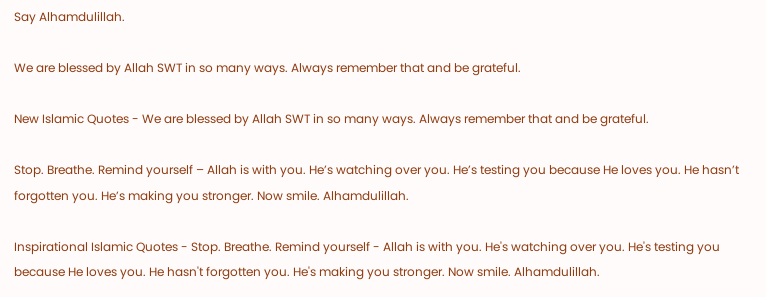Say Alhamdulillah.

We are blessed by Allah SWT in so many ways. Always remember that and be grateful.

New Islamic Quotes - We are blessed by Allah SWT in so many ways. Always remember that and be grateful.

Stop. Breathe. Remind yourself – Allah is with you. He’s watching over you. He’s testing you because He loves you. He hasn’t forgotten you. He’s making you stronger. Now smile. Alhamdulillah.

Inspirational Islamic Quotes - Stop. Breathe. Remind yourself - Allah is with you. He's watching over you. He's testing you because He loves you. He hasn't forgotten you. He's making you stronger. Now smile. Alhamdulillah.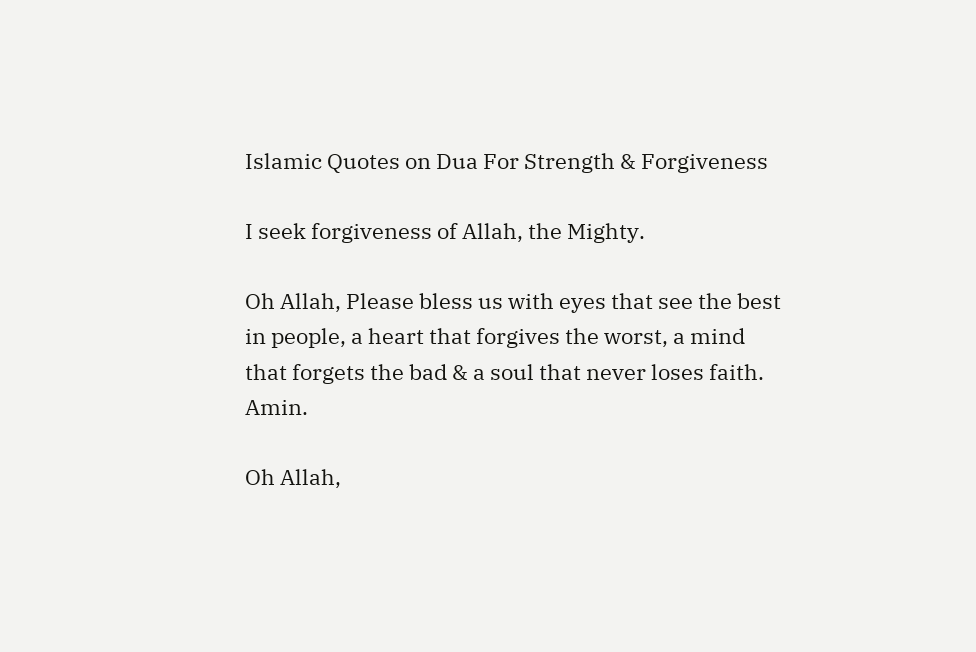Islamic Quotes on Dua For Strength & Forgiveness

I seek forgiveness of Allah, the Mighty.

Oh Allah, Please bless us with eyes that see the best in people, a heart that forgives the worst, a mind that forgets the bad & a soul that never loses faith. Amin.

Oh Allah,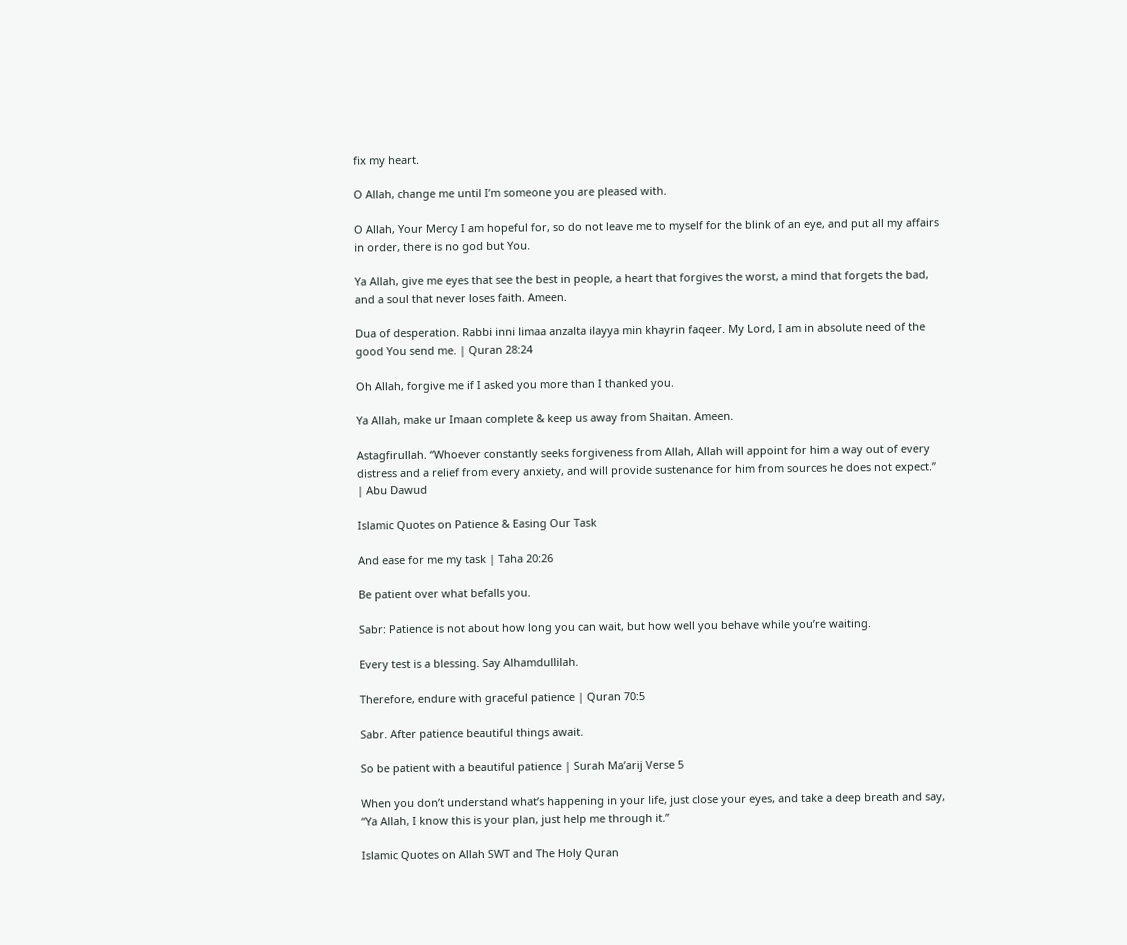fix my heart.

O Allah, change me until I’m someone you are pleased with.

O Allah, Your Mercy I am hopeful for, so do not leave me to myself for the blink of an eye, and put all my affairs in order, there is no god but You.

Ya Allah, give me eyes that see the best in people, a heart that forgives the worst, a mind that forgets the bad, and a soul that never loses faith. Ameen.

Dua of desperation. Rabbi inni limaa anzalta ilayya min khayrin faqeer. My Lord, I am in absolute need of the good You send me. | Quran 28:24

Oh Allah, forgive me if I asked you more than I thanked you.

Ya Allah, make ur Imaan complete & keep us away from Shaitan. Ameen.

Astagfirullah. “Whoever constantly seeks forgiveness from Allah, Allah will appoint for him a way out of every distress and a relief from every anxiety, and will provide sustenance for him from sources he does not expect.” | Abu Dawud

Islamic Quotes on Patience & Easing Our Task

And ease for me my task | Taha 20:26

Be patient over what befalls you.

Sabr: Patience is not about how long you can wait, but how well you behave while you’re waiting.

Every test is a blessing. Say Alhamdullilah.

Therefore, endure with graceful patience | Quran 70:5

Sabr. After patience beautiful things await.

So be patient with a beautiful patience | Surah Ma’arij Verse 5

When you don’t understand what’s happening in your life, just close your eyes, and take a deep breath and say, “Ya Allah, I know this is your plan, just help me through it.”

Islamic Quotes on Allah SWT and The Holy Quran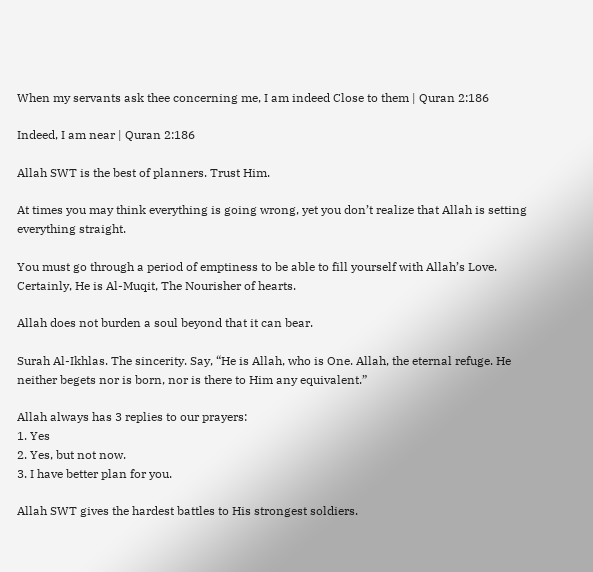When my servants ask thee concerning me, I am indeed Close to them | Quran 2:186

Indeed, I am near | Quran 2:186

Allah SWT is the best of planners. Trust Him.

At times you may think everything is going wrong, yet you don’t realize that Allah is setting everything straight.

You must go through a period of emptiness to be able to fill yourself with Allah’s Love. Certainly, He is Al-Muqit, The Nourisher of hearts.

Allah does not burden a soul beyond that it can bear.

Surah Al-Ikhlas. The sincerity. Say, “He is Allah, who is One. Allah, the eternal refuge. He neither begets nor is born, nor is there to Him any equivalent.”

Allah always has 3 replies to our prayers:
1. Yes
2. Yes, but not now.
3. I have better plan for you.

Allah SWT gives the hardest battles to His strongest soldiers.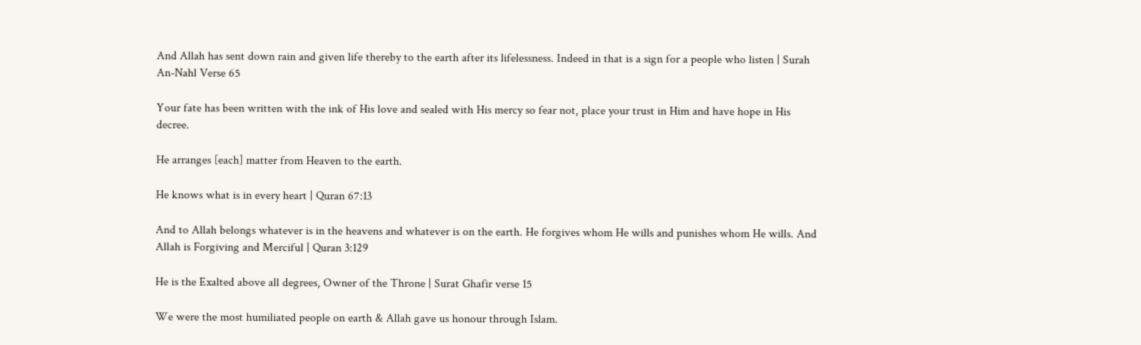And Allah has sent down rain and given life thereby to the earth after its lifelessness. Indeed in that is a sign for a people who listen | Surah An-Nahl Verse 65

Your fate has been written with the ink of His love and sealed with His mercy so fear not, place your trust in Him and have hope in His decree.

He arranges [each] matter from Heaven to the earth.

He knows what is in every heart | Quran 67:13

And to Allah belongs whatever is in the heavens and whatever is on the earth. He forgives whom He wills and punishes whom He wills. And Allah is Forgiving and Merciful | Quran 3:129

He is the Exalted above all degrees, Owner of the Throne | Surat Ghafir verse 15

We were the most humiliated people on earth & Allah gave us honour through Islam.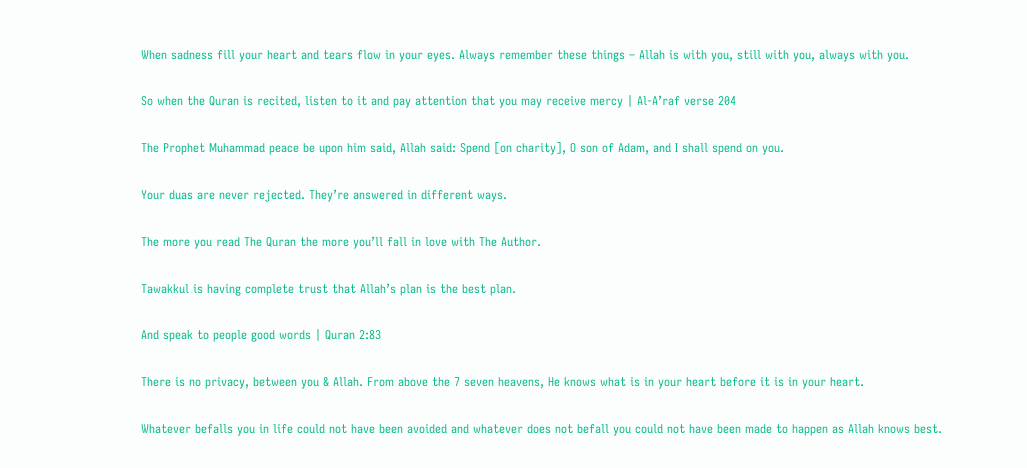When sadness fill your heart and tears flow in your eyes. Always remember these things – Allah is with you, still with you, always with you.

So when the Quran is recited, listen to it and pay attention that you may receive mercy | Al-A’raf verse 204

The Prophet Muhammad peace be upon him said, Allah said: Spend [on charity], O son of Adam, and I shall spend on you.

Your duas are never rejected. They’re answered in different ways.

The more you read The Quran the more you’ll fall in love with The Author.

Tawakkul is having complete trust that Allah’s plan is the best plan.

And speak to people good words | Quran 2:83

There is no privacy, between you & Allah. From above the 7 seven heavens, He knows what is in your heart before it is in your heart.

Whatever befalls you in life could not have been avoided and whatever does not befall you could not have been made to happen as Allah knows best.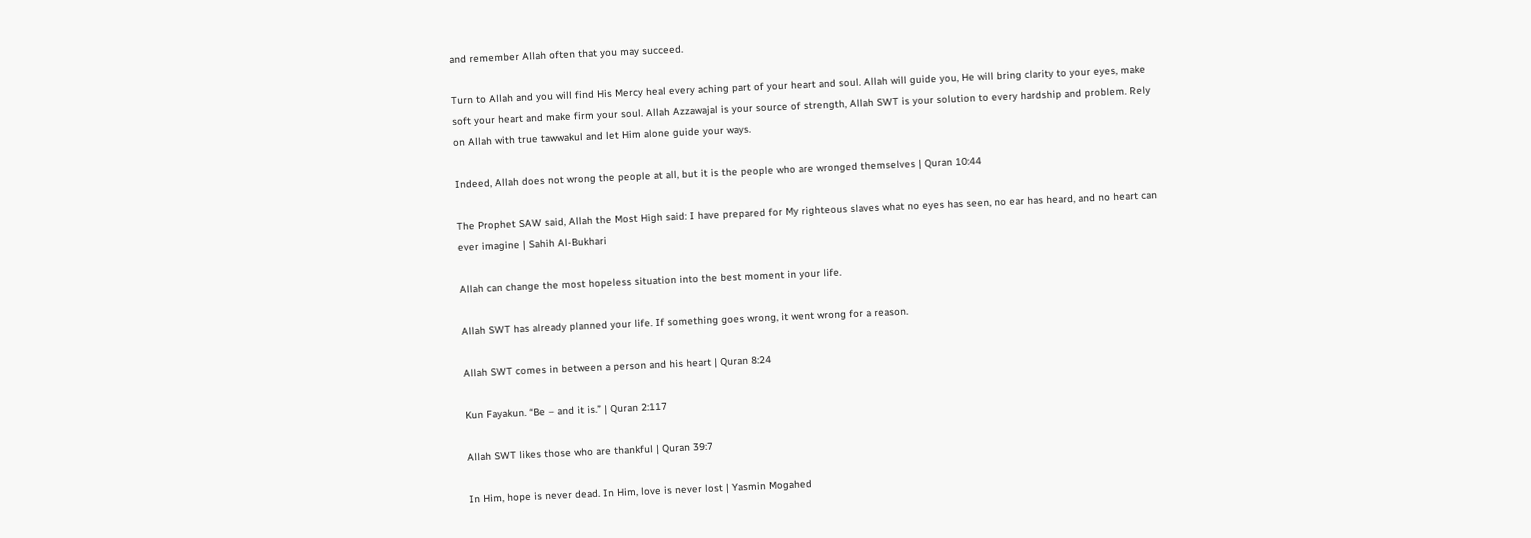and remember Allah often that you may succeed.

Turn to Allah and you will find His Mercy heal every aching part of your heart and soul. Allah will guide you, He will bring clarity to your eyes, make soft your heart and make firm your soul. Allah Azzawajal is your source of strength, Allah SWT is your solution to every hardship and problem. Rely on Allah with true tawwakul and let Him alone guide your ways.

Indeed, Allah does not wrong the people at all, but it is the people who are wronged themselves | Quran 10:44

The Prophet SAW said, Allah the Most High said: I have prepared for My righteous slaves what no eyes has seen, no ear has heard, and no heart can ever imagine | Sahih Al-Bukhari

Allah can change the most hopeless situation into the best moment in your life.

Allah SWT has already planned your life. If something goes wrong, it went wrong for a reason.

Allah SWT comes in between a person and his heart | Quran 8:24

Kun Fayakun. “Be – and it is.” | Quran 2:117

Allah SWT likes those who are thankful | Quran 39:7

In Him, hope is never dead. In Him, love is never lost | Yasmin Mogahed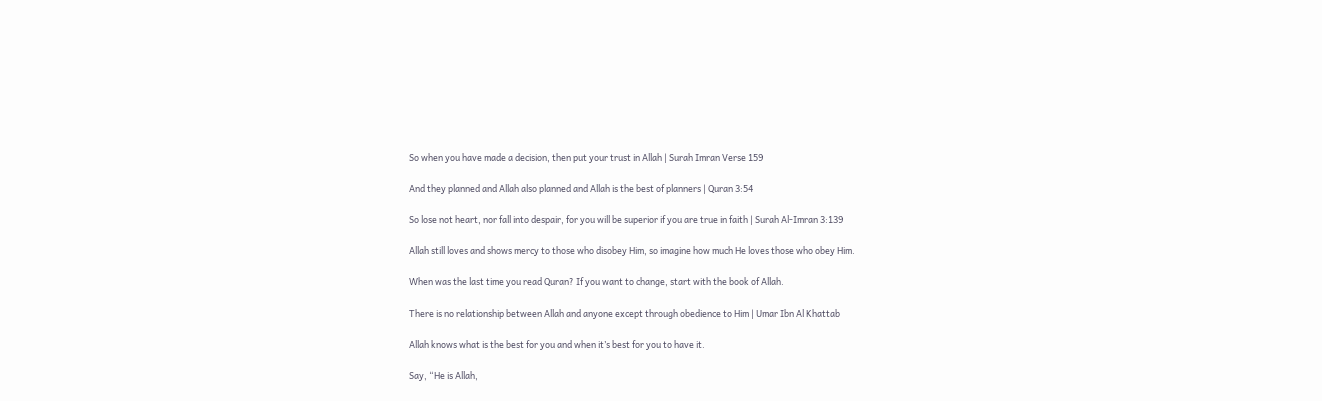So when you have made a decision, then put your trust in Allah | Surah Imran Verse 159

And they planned and Allah also planned and Allah is the best of planners | Quran 3:54

So lose not heart, nor fall into despair, for you will be superior if you are true in faith | Surah Al-Imran 3:139

Allah still loves and shows mercy to those who disobey Him, so imagine how much He loves those who obey Him.

When was the last time you read Quran? If you want to change, start with the book of Allah.

There is no relationship between Allah and anyone except through obedience to Him | Umar Ibn Al Khattab

Allah knows what is the best for you and when it’s best for you to have it.

Say, “He is Allah,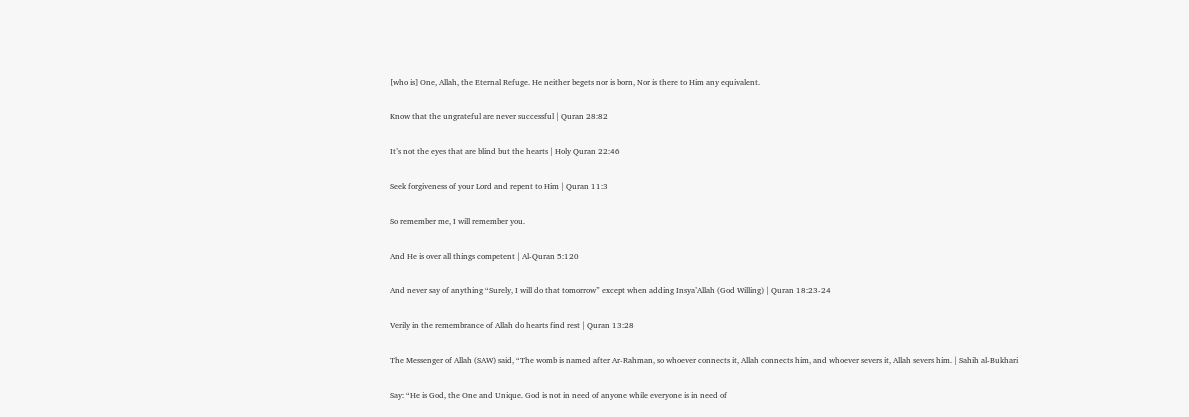[who is] One, Allah, the Eternal Refuge. He neither begets nor is born, Nor is there to Him any equivalent.

Know that the ungrateful are never successful | Quran 28:82

It’s not the eyes that are blind but the hearts | Holy Quran 22:46

Seek forgiveness of your Lord and repent to Him | Quran 11:3

So remember me, I will remember you.

And He is over all things competent | Al-Quran 5:120

And never say of anything “Surely, I will do that tomorrow” except when adding Insya’Allah (God Willing) | Quran 18:23-24

Verily in the remembrance of Allah do hearts find rest | Quran 13:28

The Messenger of Allah (SAW) said, “The womb is named after Ar-Rahman, so whoever connects it, Allah connects him, and whoever severs it, Allah severs him. | Sahih al-Bukhari

Say: “He is God, the One and Unique. God is not in need of anyone while everyone is in need of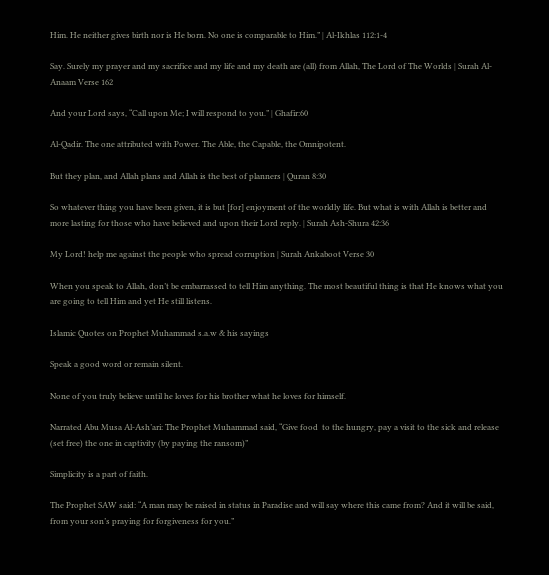Him. He neither gives birth nor is He born. No one is comparable to Him.” | Al-Ikhlas 112:1-4

Say. Surely my prayer and my sacrifice and my life and my death are (all) from Allah, The Lord of The Worlds | Surah Al-Anaam Verse 162

And your Lord says, “Call upon Me; I will respond to you.” | Ghafir:60

Al-Qadir. The one attributed with Power. The Able, the Capable, the Omnipotent.

But they plan, and Allah plans and Allah is the best of planners | Quran 8:30

So whatever thing you have been given, it is but [for] enjoyment of the worldly life. But what is with Allah is better and more lasting for those who have believed and upon their Lord reply. | Surah Ash-Shura 42:36

My Lord! help me against the people who spread corruption | Surah Ankaboot Verse 30

When you speak to Allah, don’t be embarrassed to tell Him anything. The most beautiful thing is that He knows what you are going to tell Him and yet He still listens.

Islamic Quotes on Prophet Muhammad s.a.w & his sayings

Speak a good word or remain silent.

None of you truly believe until he loves for his brother what he loves for himself.

Narrated Abu Musa Al-Ash’ari: The Prophet Muhammad said, “Give food  to the hungry, pay a visit to the sick and release (set free) the one in captivity (by paying the ransom)”

Simplicity is a part of faith.

The Prophet SAW said: “A man may be raised in status in Paradise and will say where this came from? And it will be said, from your son’s praying for forgiveness for you.”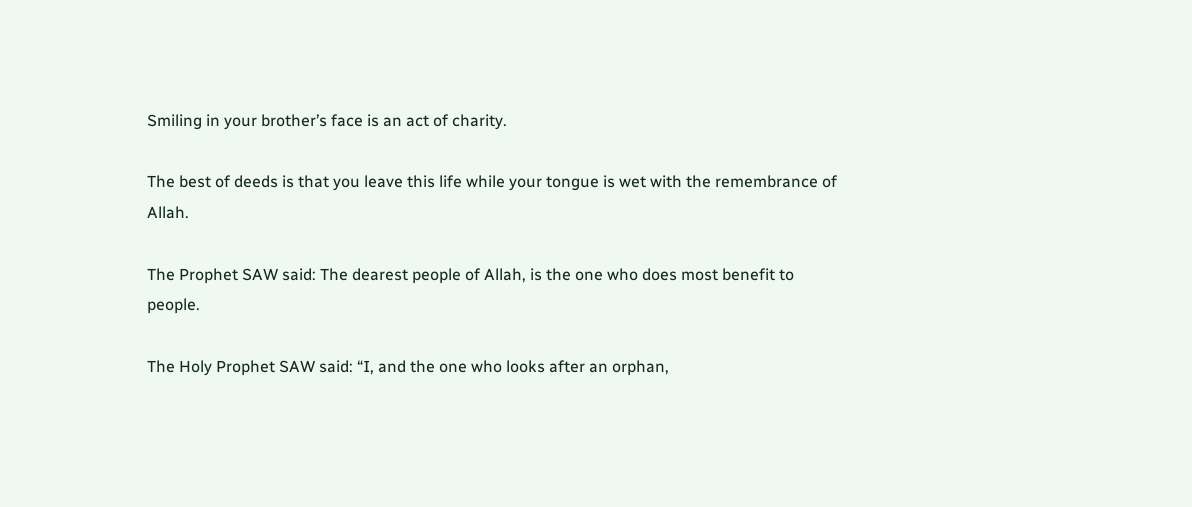Smiling in your brother’s face is an act of charity.

The best of deeds is that you leave this life while your tongue is wet with the remembrance of Allah.

The Prophet SAW said: The dearest people of Allah, is the one who does most benefit to people.

The Holy Prophet SAW said: “I, and the one who looks after an orphan,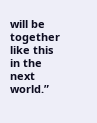will be together like this in the next world.”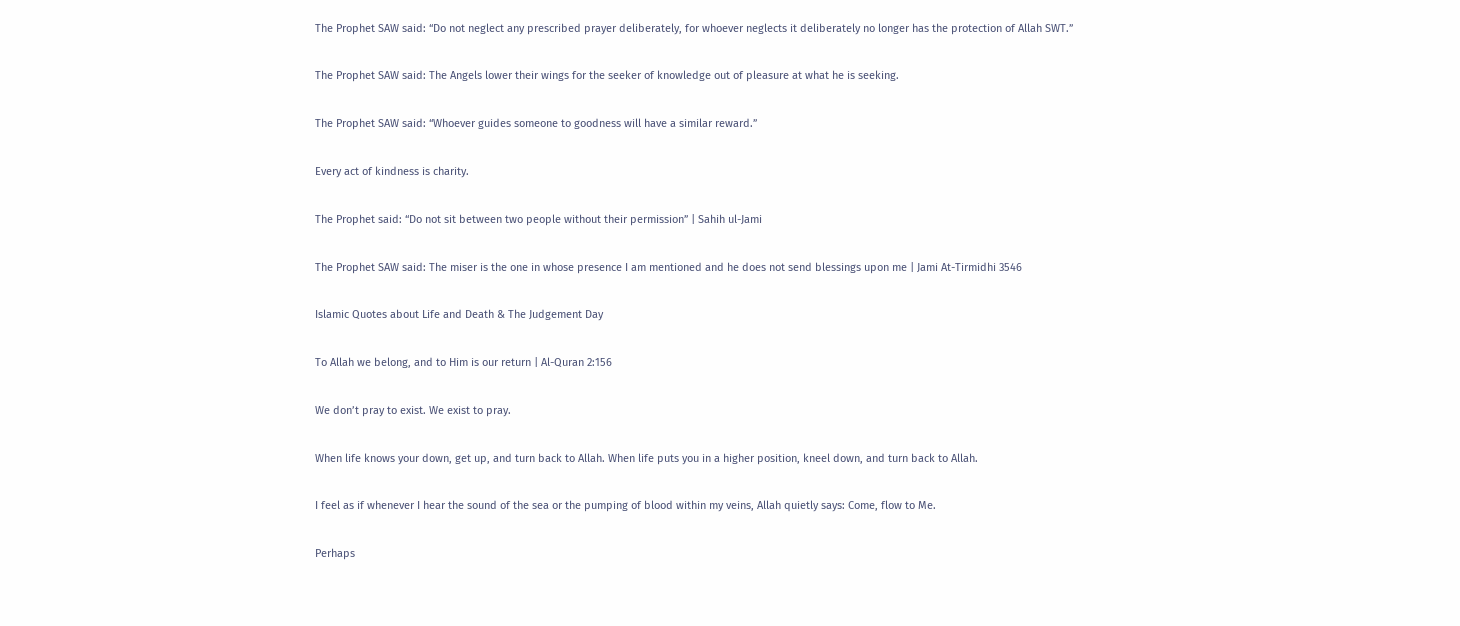The Prophet SAW said: “Do not neglect any prescribed prayer deliberately, for whoever neglects it deliberately no longer has the protection of Allah SWT.”

The Prophet SAW said: The Angels lower their wings for the seeker of knowledge out of pleasure at what he is seeking.

The Prophet SAW said: “Whoever guides someone to goodness will have a similar reward.”

Every act of kindness is charity.

The Prophet said: “Do not sit between two people without their permission” | Sahih ul-Jami

The Prophet SAW said: The miser is the one in whose presence I am mentioned and he does not send blessings upon me | Jami At-Tirmidhi 3546

Islamic Quotes about Life and Death & The Judgement Day

To Allah we belong, and to Him is our return | Al-Quran 2:156

We don’t pray to exist. We exist to pray.

When life knows your down, get up, and turn back to Allah. When life puts you in a higher position, kneel down, and turn back to Allah.

I feel as if whenever I hear the sound of the sea or the pumping of blood within my veins, Allah quietly says: Come, flow to Me.

Perhaps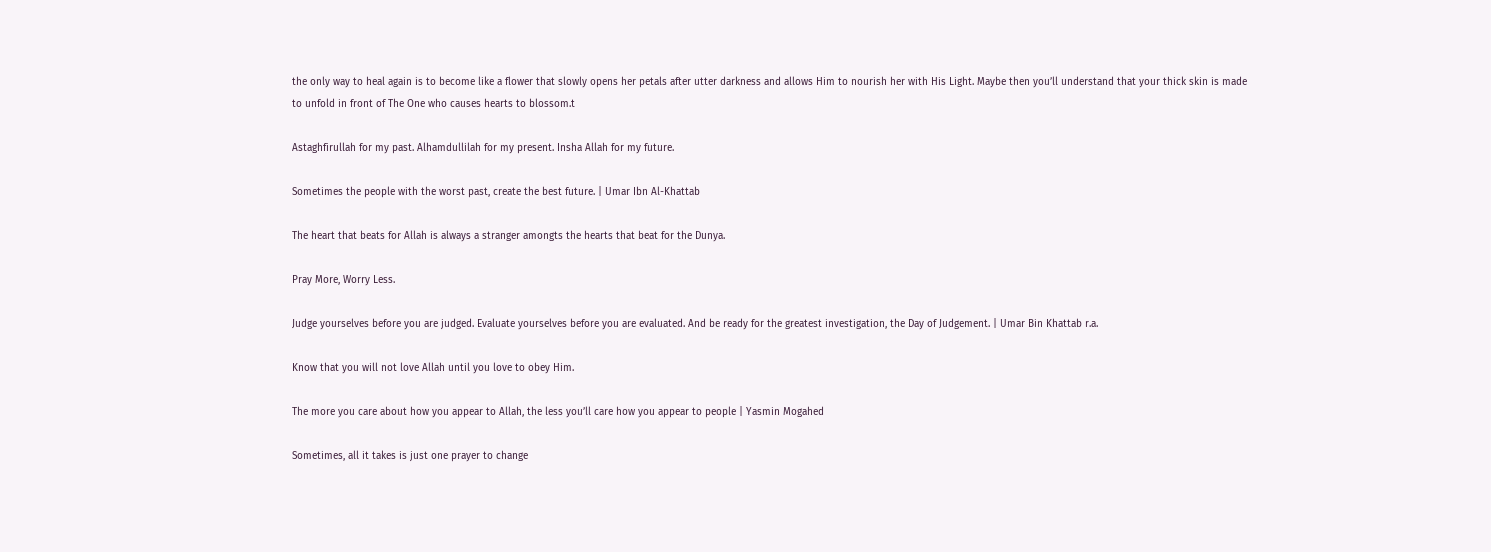the only way to heal again is to become like a flower that slowly opens her petals after utter darkness and allows Him to nourish her with His Light. Maybe then you’ll understand that your thick skin is made to unfold in front of The One who causes hearts to blossom.t

Astaghfirullah for my past. Alhamdullilah for my present. Insha Allah for my future.

Sometimes the people with the worst past, create the best future. | Umar Ibn Al-Khattab

The heart that beats for Allah is always a stranger amongts the hearts that beat for the Dunya.

Pray More, Worry Less.

Judge yourselves before you are judged. Evaluate yourselves before you are evaluated. And be ready for the greatest investigation, the Day of Judgement. | Umar Bin Khattab r.a.

Know that you will not love Allah until you love to obey Him.

The more you care about how you appear to Allah, the less you’ll care how you appear to people | Yasmin Mogahed

Sometimes, all it takes is just one prayer to change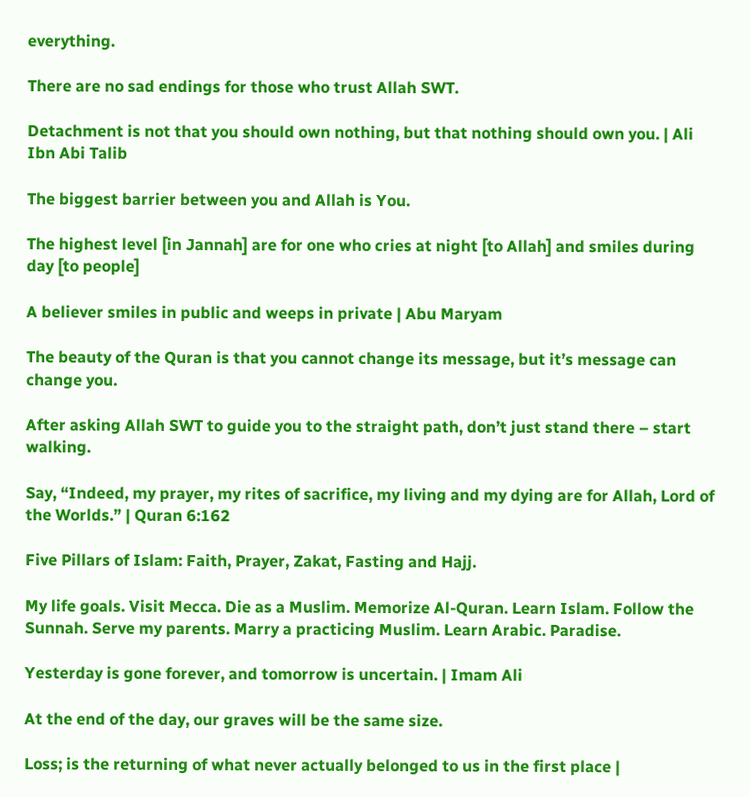everything.

There are no sad endings for those who trust Allah SWT.

Detachment is not that you should own nothing, but that nothing should own you. | Ali Ibn Abi Talib

The biggest barrier between you and Allah is You.

The highest level [in Jannah] are for one who cries at night [to Allah] and smiles during day [to people]

A believer smiles in public and weeps in private | Abu Maryam

The beauty of the Quran is that you cannot change its message, but it’s message can change you.

After asking Allah SWT to guide you to the straight path, don’t just stand there – start walking.

Say, “Indeed, my prayer, my rites of sacrifice, my living and my dying are for Allah, Lord of the Worlds.” | Quran 6:162

Five Pillars of Islam: Faith, Prayer, Zakat, Fasting and Hajj.

My life goals. Visit Mecca. Die as a Muslim. Memorize Al-Quran. Learn Islam. Follow the Sunnah. Serve my parents. Marry a practicing Muslim. Learn Arabic. Paradise.

Yesterday is gone forever, and tomorrow is uncertain. | Imam Ali

At the end of the day, our graves will be the same size.

Loss; is the returning of what never actually belonged to us in the first place |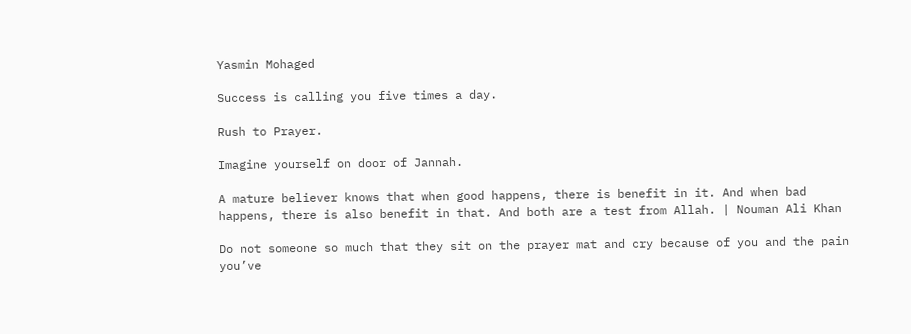Yasmin Mohaged

Success is calling you five times a day.

Rush to Prayer.

Imagine yourself on door of Jannah.

A mature believer knows that when good happens, there is benefit in it. And when bad happens, there is also benefit in that. And both are a test from Allah. | Nouman Ali Khan

Do not someone so much that they sit on the prayer mat and cry because of you and the pain you’ve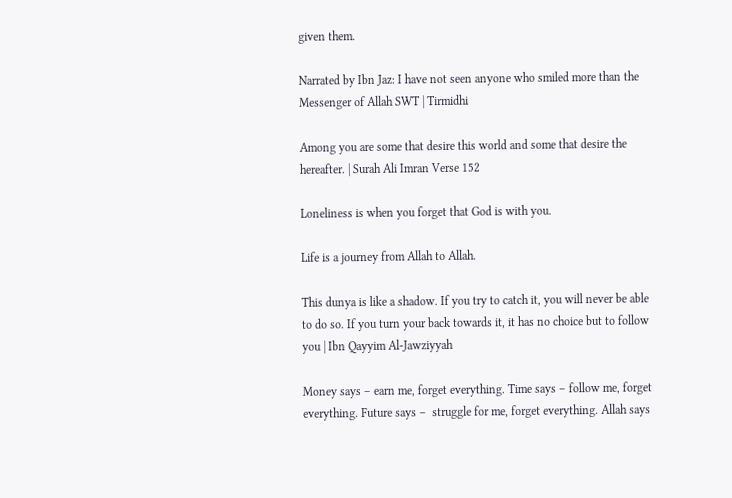given them.

Narrated by Ibn Jaz: I have not seen anyone who smiled more than the Messenger of Allah SWT | Tirmidhi

Among you are some that desire this world and some that desire the hereafter. | Surah Ali Imran Verse 152

Loneliness is when you forget that God is with you.

Life is a journey from Allah to Allah.

This dunya is like a shadow. If you try to catch it, you will never be able to do so. If you turn your back towards it, it has no choice but to follow you | Ibn Qayyim Al-Jawziyyah

Money says – earn me, forget everything. Time says – follow me, forget everything. Future says –  struggle for me, forget everything. Allah says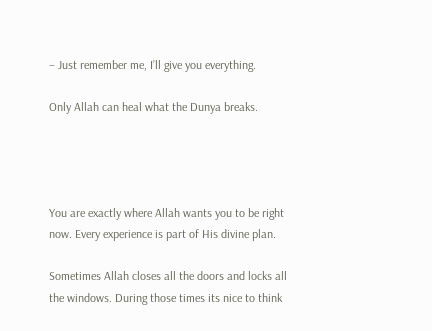– Just remember me, I’ll give you everything.

Only Allah can heal what the Dunya breaks.




You are exactly where Allah wants you to be right now. Every experience is part of His divine plan.

Sometimes Allah closes all the doors and locks all the windows. During those times its nice to think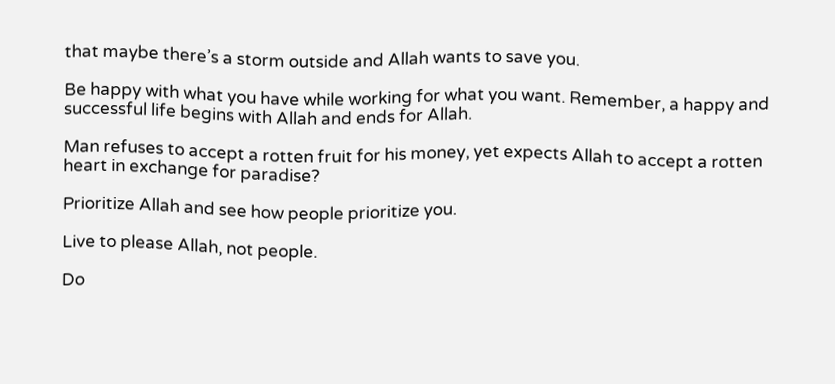that maybe there’s a storm outside and Allah wants to save you.

Be happy with what you have while working for what you want. Remember, a happy and successful life begins with Allah and ends for Allah.

Man refuses to accept a rotten fruit for his money, yet expects Allah to accept a rotten heart in exchange for paradise?

Prioritize Allah and see how people prioritize you.

Live to please Allah, not people.

Do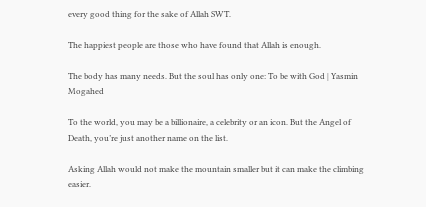every good thing for the sake of Allah SWT.

The happiest people are those who have found that Allah is enough.

The body has many needs. But the soul has only one: To be with God | Yasmin Mogahed

To the world, you may be a billionaire, a celebrity or an icon. But the Angel of Death, you’re just another name on the list.

Asking Allah would not make the mountain smaller but it can make the climbing easier.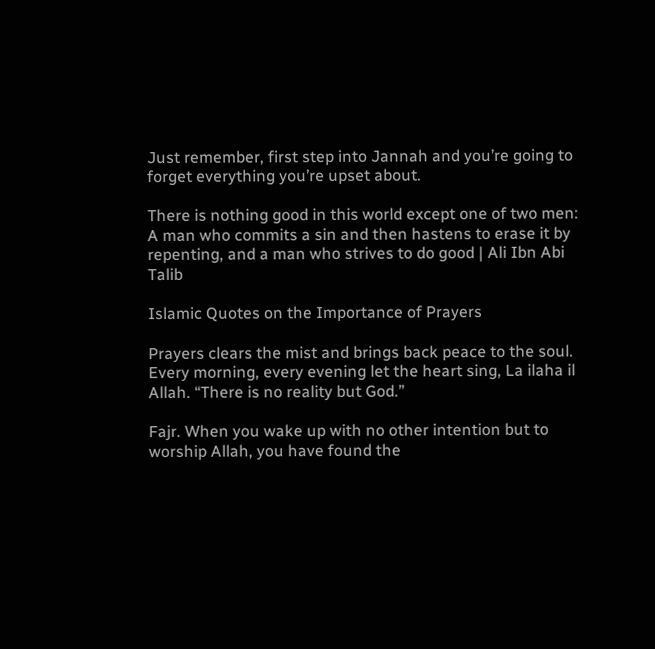Just remember, first step into Jannah and you’re going to forget everything you’re upset about.

There is nothing good in this world except one of two men: A man who commits a sin and then hastens to erase it by repenting, and a man who strives to do good | Ali Ibn Abi Talib

Islamic Quotes on the Importance of Prayers

Prayers clears the mist and brings back peace to the soul. Every morning, every evening let the heart sing, La ilaha il Allah. “There is no reality but God.”

Fajr. When you wake up with no other intention but to worship Allah, you have found the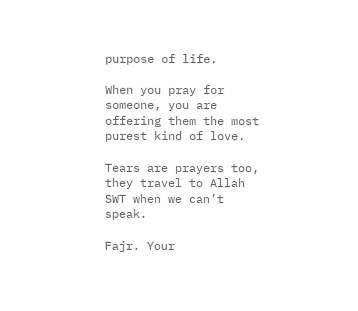purpose of life.

When you pray for someone, you are offering them the most purest kind of love.

Tears are prayers too, they travel to Allah SWT when we can’t speak.

Fajr. Your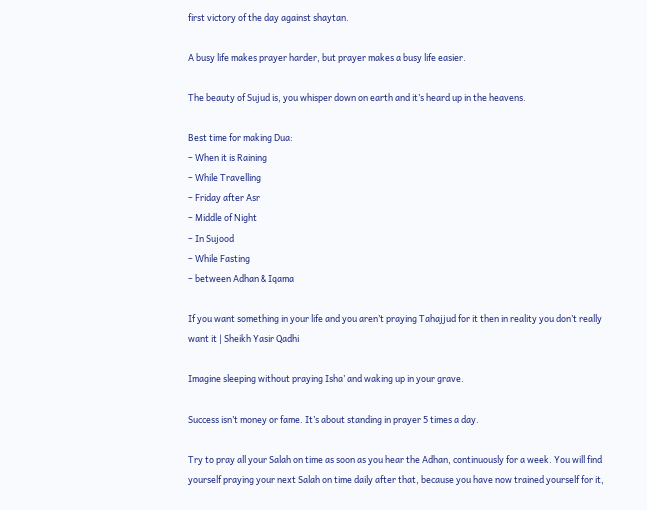first victory of the day against shaytan.

A busy life makes prayer harder, but prayer makes a busy life easier.

The beauty of Sujud is, you whisper down on earth and it’s heard up in the heavens.

Best time for making Dua:
– When it is Raining
– While Travelling
– Friday after Asr
– Middle of Night
– In Sujood
– While Fasting
– between Adhan & Iqama

If you want something in your life and you aren’t praying Tahajjud for it then in reality you don’t really want it | Sheikh Yasir Qadhi

Imagine sleeping without praying Isha’ and waking up in your grave.

Success isn’t money or fame. It’s about standing in prayer 5 times a day.

Try to pray all your Salah on time as soon as you hear the Adhan, continuously for a week. You will find yourself praying your next Salah on time daily after that, because you have now trained yourself for it,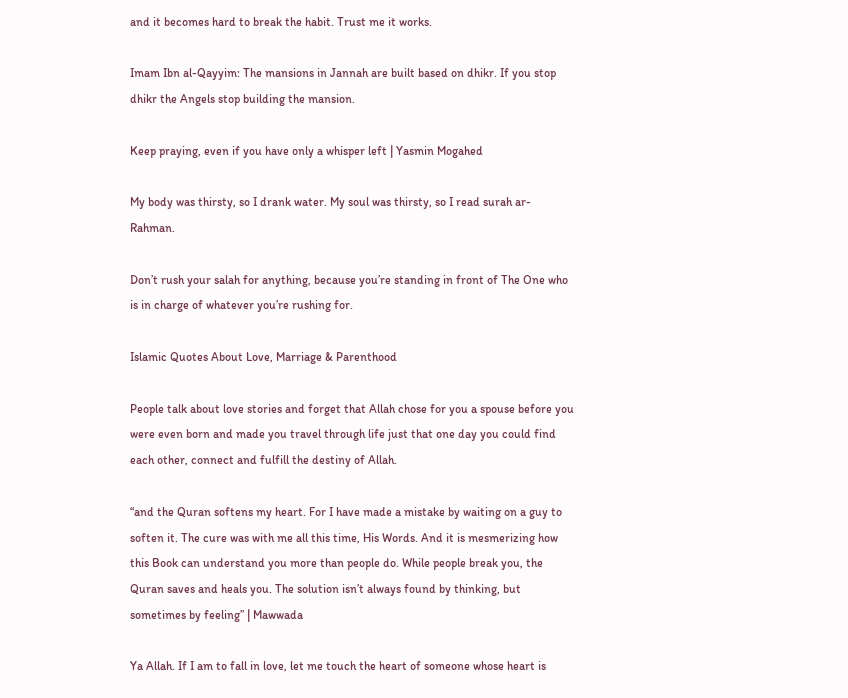and it becomes hard to break the habit. Trust me it works.

Imam Ibn al-Qayyim: The mansions in Jannah are built based on dhikr. If you stop dhikr the Angels stop building the mansion.

Keep praying, even if you have only a whisper left | Yasmin Mogahed

My body was thirsty, so I drank water. My soul was thirsty, so I read surah ar-Rahman.

Don’t rush your salah for anything, because you’re standing in front of The One who is in charge of whatever you’re rushing for.

Islamic Quotes About Love, Marriage & Parenthood

People talk about love stories and forget that Allah chose for you a spouse before you were even born and made you travel through life just that one day you could find each other, connect and fulfill the destiny of Allah.

“and the Quran softens my heart. For I have made a mistake by waiting on a guy to soften it. The cure was with me all this time, His Words. And it is mesmerizing how this Book can understand you more than people do. While people break you, the Quran saves and heals you. The solution isn’t always found by thinking, but sometimes by feeling” | Mawwada

Ya Allah. If I am to fall in love, let me touch the heart of someone whose heart is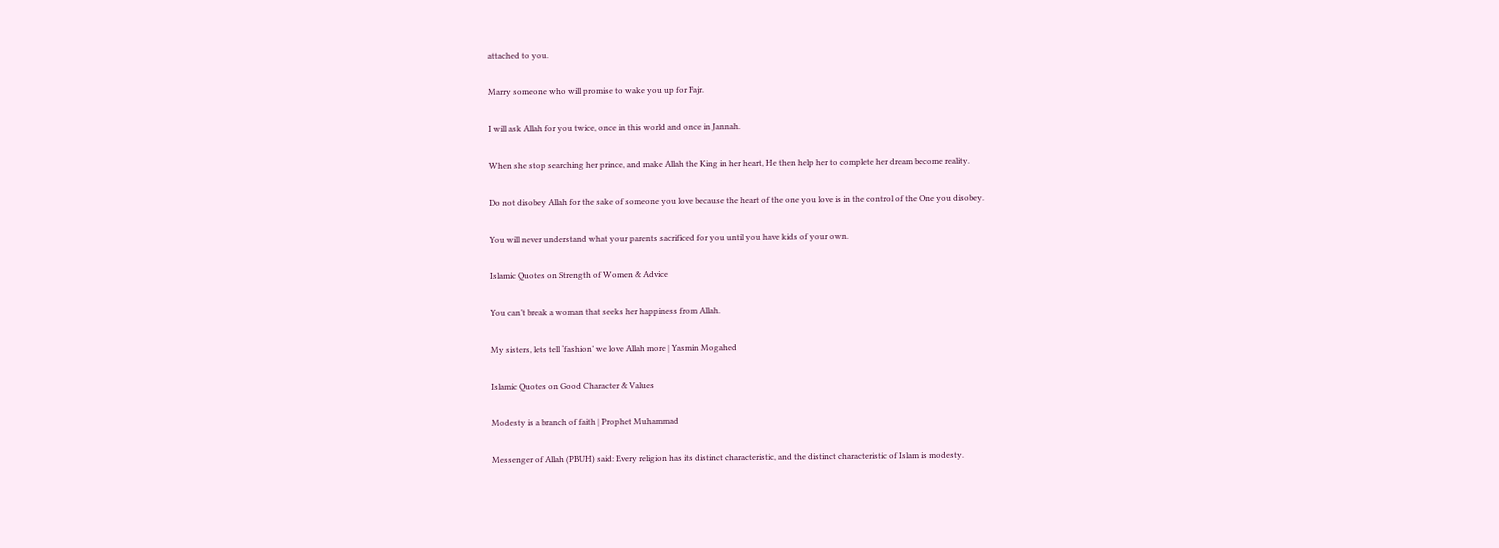attached to you.

Marry someone who will promise to wake you up for Fajr.

I will ask Allah for you twice, once in this world and once in Jannah.

When she stop searching her prince, and make Allah the King in her heart, He then help her to complete her dream become reality.

Do not disobey Allah for the sake of someone you love because the heart of the one you love is in the control of the One you disobey.

You will never understand what your parents sacrificed for you until you have kids of your own.

Islamic Quotes on Strength of Women & Advice

You can’t break a woman that seeks her happiness from Allah.

My sisters, lets tell ‘fashion’ we love Allah more | Yasmin Mogahed

Islamic Quotes on Good Character & Values

Modesty is a branch of faith | Prophet Muhammad

Messenger of Allah (PBUH) said: Every religion has its distinct characteristic, and the distinct characteristic of Islam is modesty.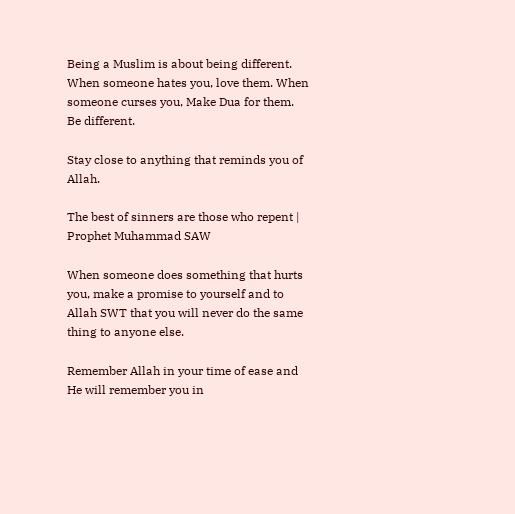Being a Muslim is about being different. When someone hates you, love them. When someone curses you, Make Dua for them. Be different.

Stay close to anything that reminds you of Allah.

The best of sinners are those who repent | Prophet Muhammad SAW

When someone does something that hurts you, make a promise to yourself and to Allah SWT that you will never do the same thing to anyone else.

Remember Allah in your time of ease and He will remember you in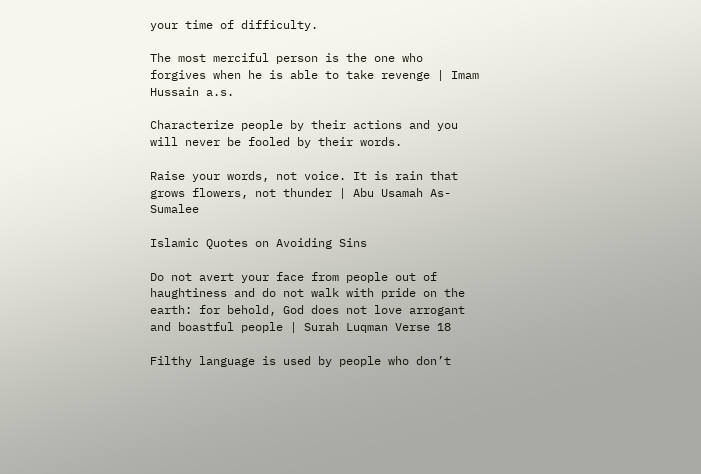your time of difficulty.

The most merciful person is the one who forgives when he is able to take revenge | Imam Hussain a.s.

Characterize people by their actions and you will never be fooled by their words.

Raise your words, not voice. It is rain that grows flowers, not thunder | Abu Usamah As-Sumalee

Islamic Quotes on Avoiding Sins

Do not avert your face from people out of haughtiness and do not walk with pride on the earth: for behold, God does not love arrogant and boastful people | Surah Luqman Verse 18

Filthy language is used by people who don’t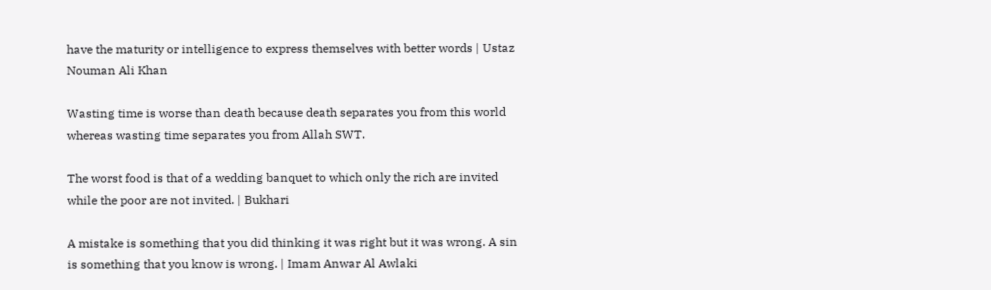have the maturity or intelligence to express themselves with better words | Ustaz Nouman Ali Khan

Wasting time is worse than death because death separates you from this world whereas wasting time separates you from Allah SWT.

The worst food is that of a wedding banquet to which only the rich are invited while the poor are not invited. | Bukhari

A mistake is something that you did thinking it was right but it was wrong. A sin is something that you know is wrong. | Imam Anwar Al Awlaki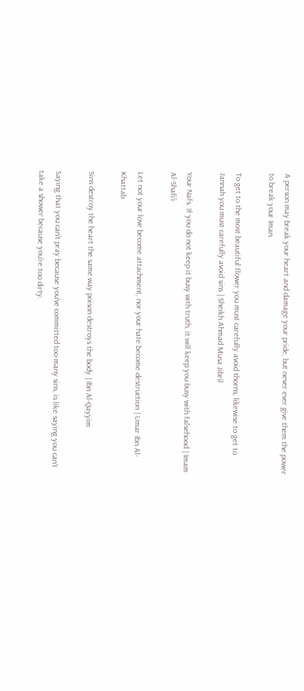A person may break your heart and damage your pride, but never ever give them the power to break your Iman.

To get to the most beautiful flower you must carefully avoid thorns, likewise to get to Jannah you must carefully avoid sins | Sheikh Ahmad Musa Jibril

Your Nafs. If you do not keep it busy with truth, it will keep you busy with falsehood | Imam Al-Shafi’i

Let not your love become attachment, nor your hate become destruction | Umar Ibn Al-Khattab

Sins destroy the heart the same way poison destroys the body | Ibn Al-Qayyim

Saying that you can’t pray because you’ve committed too many sins, is like saying you can’t take a shower because you’re too dirty.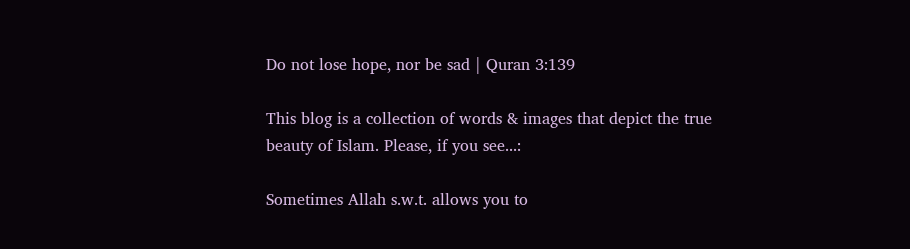Do not lose hope, nor be sad | Quran 3:139

This blog is a collection of words & images that depict the true beauty of Islam. Please, if you see...:

Sometimes Allah s.w.t. allows you to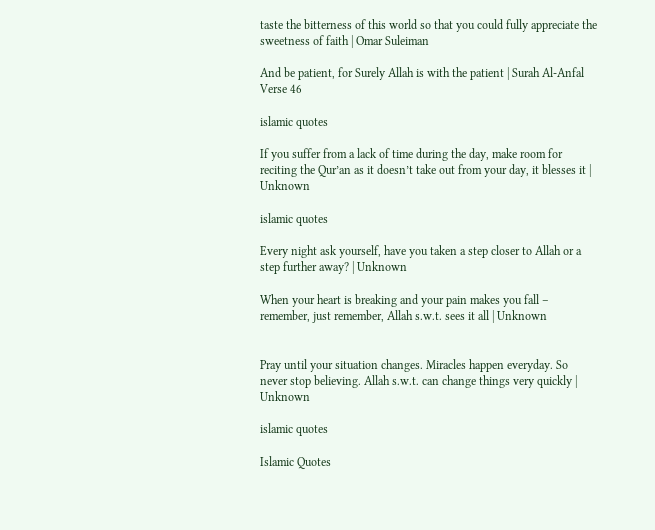taste the bitterness of this world so that you could fully appreciate the sweetness of faith | Omar Suleiman

And be patient, for Surely Allah is with the patient | Surah Al-Anfal Verse 46

islamic quotes

If you suffer from a lack of time during the day, make room for reciting the Qur’an as it doesn’t take out from your day, it blesses it | Unknown

islamic quotes

Every night ask yourself, have you taken a step closer to Allah or a step further away? | Unknown

When your heart is breaking and your pain makes you fall – remember, just remember, Allah s.w.t. sees it all | Unknown


Pray until your situation changes. Miracles happen everyday. So never stop believing. Allah s.w.t. can change things very quickly | Unknown

islamic quotes

Islamic Quotes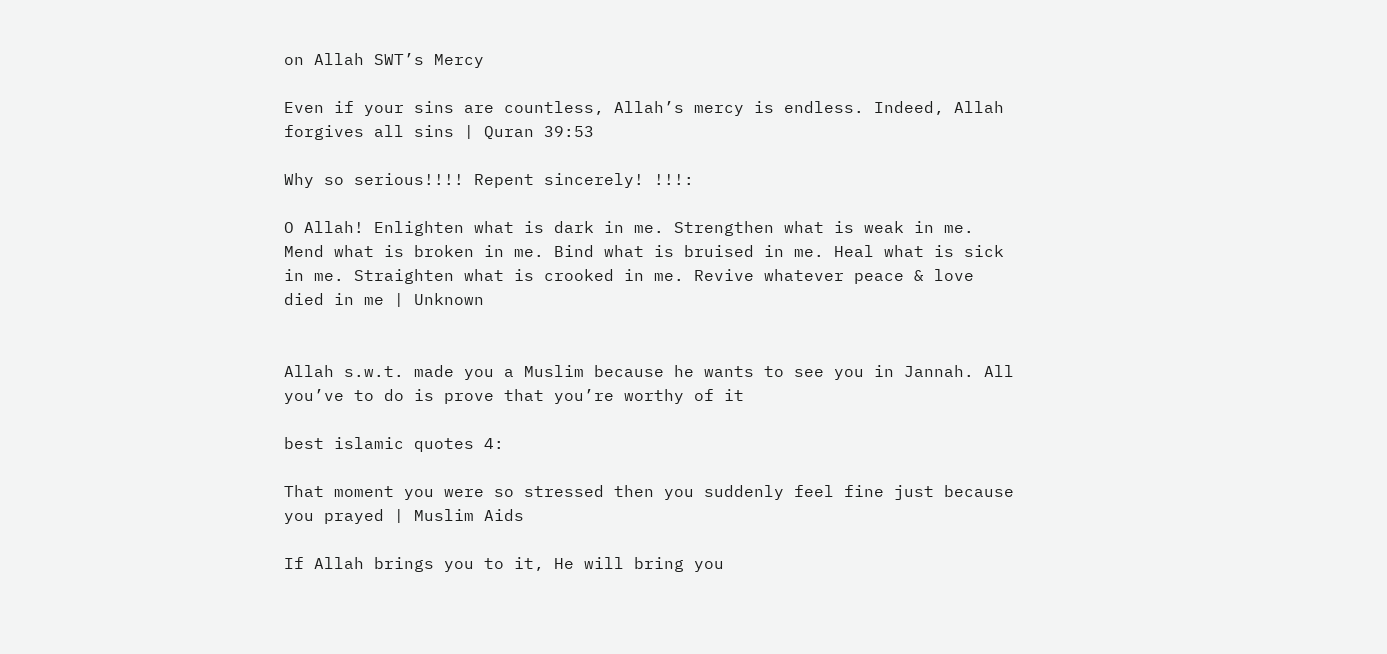on Allah SWT’s Mercy

Even if your sins are countless, Allah’s mercy is endless. Indeed, Allah forgives all sins | Quran 39:53

Why so serious!!!! Repent sincerely! !!!:

O Allah! Enlighten what is dark in me. Strengthen what is weak in me. Mend what is broken in me. Bind what is bruised in me. Heal what is sick in me. Straighten what is crooked in me. Revive whatever peace & love died in me | Unknown


Allah s.w.t. made you a Muslim because he wants to see you in Jannah. All you’ve to do is prove that you’re worthy of it

best islamic quotes 4:

That moment you were so stressed then you suddenly feel fine just because you prayed | Muslim Aids

If Allah brings you to it, He will bring you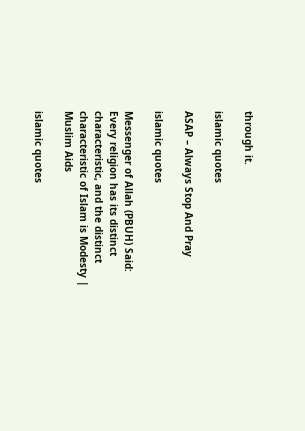through it.

islamic quotes

ASAP – Always Stop And Pray

islamic quotes

Messenger of Allah (PBUH) Said: Every religion has its distinct characteristic, and the distinct characteristic of Islam is Modesty | Muslim Aids

islamic quotes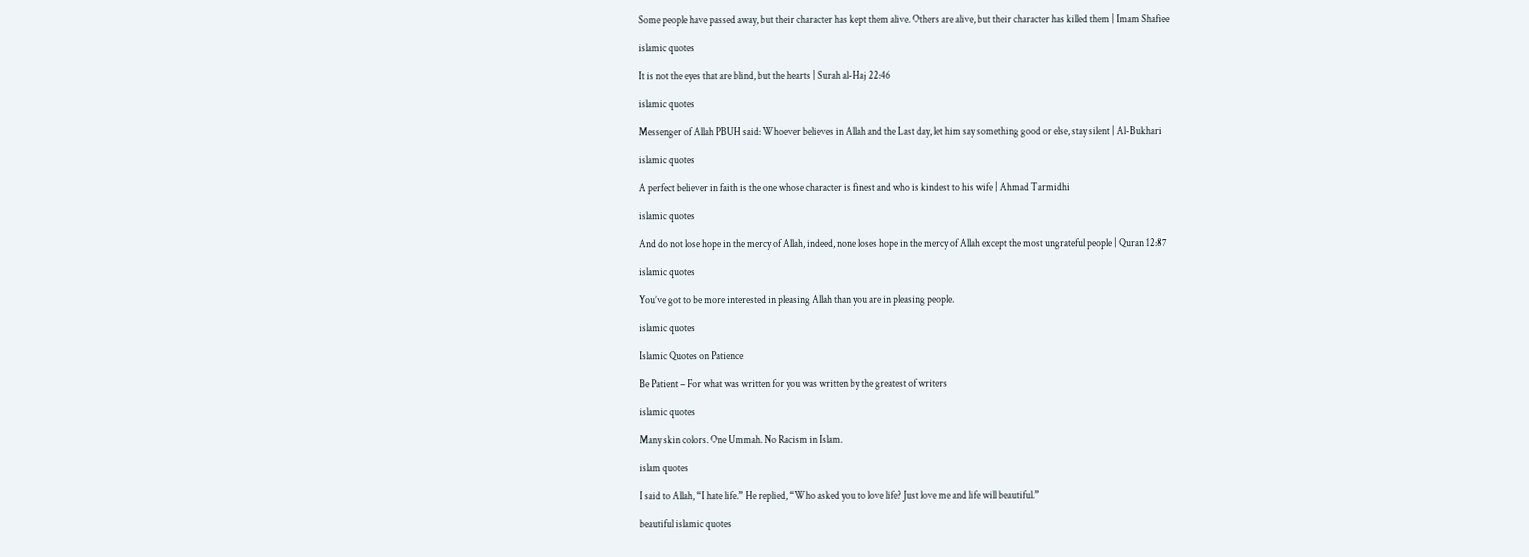Some people have passed away, but their character has kept them alive. Others are alive, but their character has killed them | Imam Shafiee

islamic quotes

It is not the eyes that are blind, but the hearts | Surah al-Haj 22:46

islamic quotes

Messenger of Allah PBUH said: Whoever believes in Allah and the Last day, let him say something good or else, stay silent | Al-Bukhari

islamic quotes

A perfect believer in faith is the one whose character is finest and who is kindest to his wife | Ahmad Tarmidhi

islamic quotes

And do not lose hope in the mercy of Allah, indeed, none loses hope in the mercy of Allah except the most ungrateful people | Quran 12:87

islamic quotes

You’ve got to be more interested in pleasing Allah than you are in pleasing people.

islamic quotes

Islamic Quotes on Patience

Be Patient – For what was written for you was written by the greatest of writers

islamic quotes

Many skin colors. One Ummah. No Racism in Islam.

islam quotes

I said to Allah, “I hate life.” He replied, “Who asked you to love life? Just love me and life will beautiful.”

beautiful islamic quotes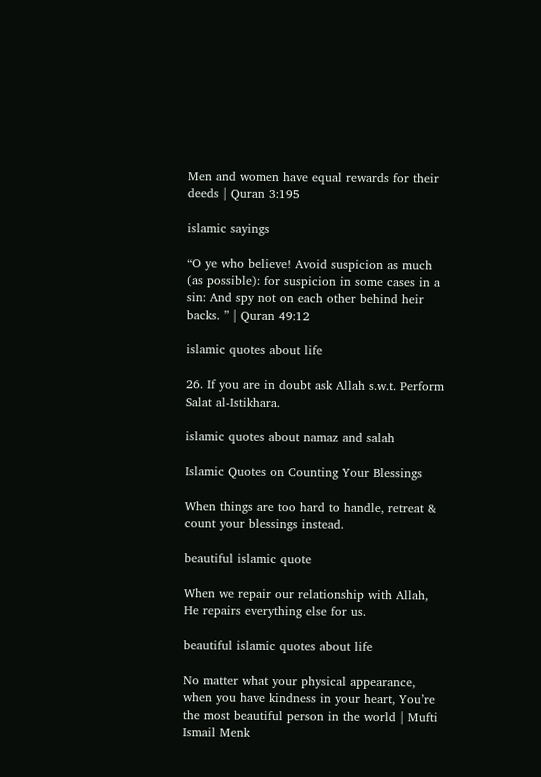Men and women have equal rewards for their deeds | Quran 3:195

islamic sayings

“O ye who believe! Avoid suspicion as much (as possible): for suspicion in some cases in a sin: And spy not on each other behind heir backs. ” | Quran 49:12

islamic quotes about life

26. If you are in doubt ask Allah s.w.t. Perform Salat al-Istikhara.

islamic quotes about namaz and salah

Islamic Quotes on Counting Your Blessings

When things are too hard to handle, retreat & count your blessings instead.

beautiful islamic quote

When we repair our relationship with Allah, He repairs everything else for us.

beautiful islamic quotes about life

No matter what your physical appearance, when you have kindness in your heart, You’re the most beautiful person in the world | Mufti Ismail Menk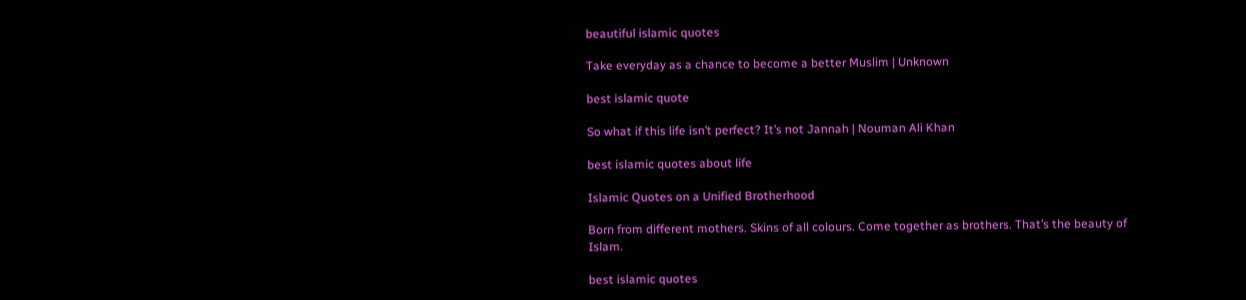beautiful islamic quotes

Take everyday as a chance to become a better Muslim | Unknown

best islamic quote

So what if this life isn’t perfect? It’s not Jannah | Nouman Ali Khan

best islamic quotes about life

Islamic Quotes on a Unified Brotherhood

Born from different mothers. Skins of all colours. Come together as brothers. That’s the beauty of Islam.

best islamic quotes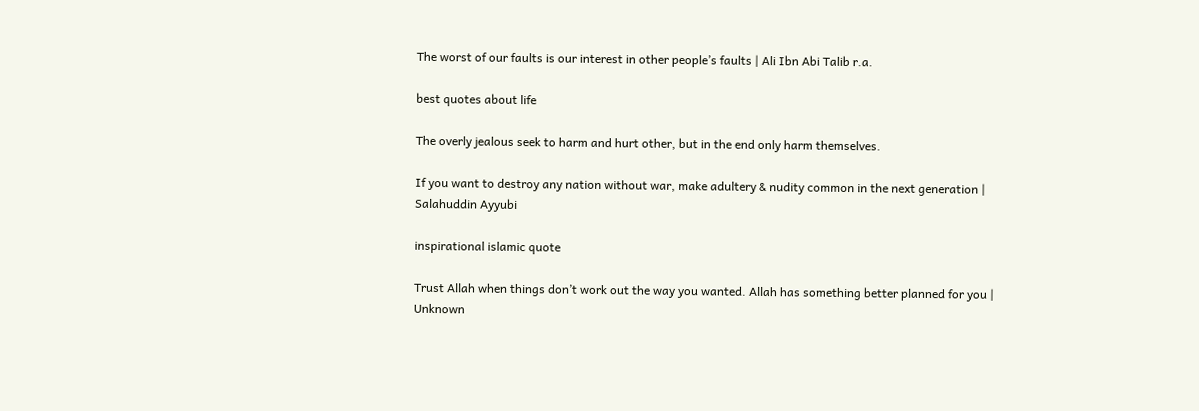The worst of our faults is our interest in other people’s faults | Ali Ibn Abi Talib r.a.

best quotes about life

The overly jealous seek to harm and hurt other, but in the end only harm themselves.

If you want to destroy any nation without war, make adultery & nudity common in the next generation | Salahuddin Ayyubi

inspirational islamic quote

Trust Allah when things don’t work out the way you wanted. Allah has something better planned for you | Unknown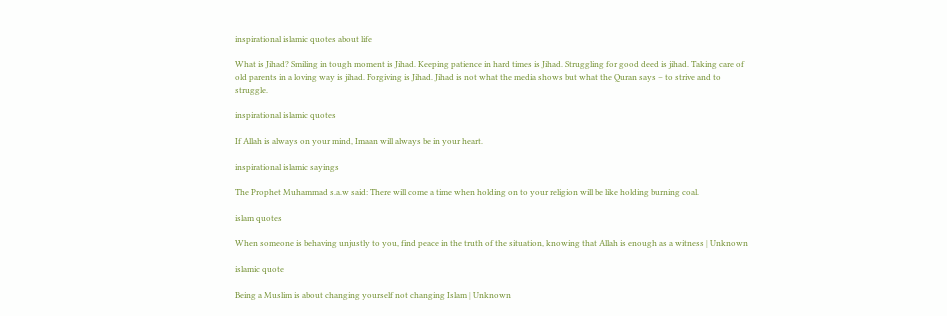inspirational islamic quotes about life

What is Jihad? Smiling in tough moment is Jihad. Keeping patience in hard times is Jihad. Struggling for good deed is jihad. Taking care of old parents in a loving way is jihad. Forgiving is Jihad. Jihad is not what the media shows but what the Quran says – to strive and to struggle.

inspirational islamic quotes

If Allah is always on your mind, Imaan will always be in your heart.

inspirational islamic sayings

The Prophet Muhammad s.a.w said: There will come a time when holding on to your religion will be like holding burning coal.

islam quotes

When someone is behaving unjustly to you, find peace in the truth of the situation, knowing that Allah is enough as a witness | Unknown

islamic quote

Being a Muslim is about changing yourself not changing Islam | Unknown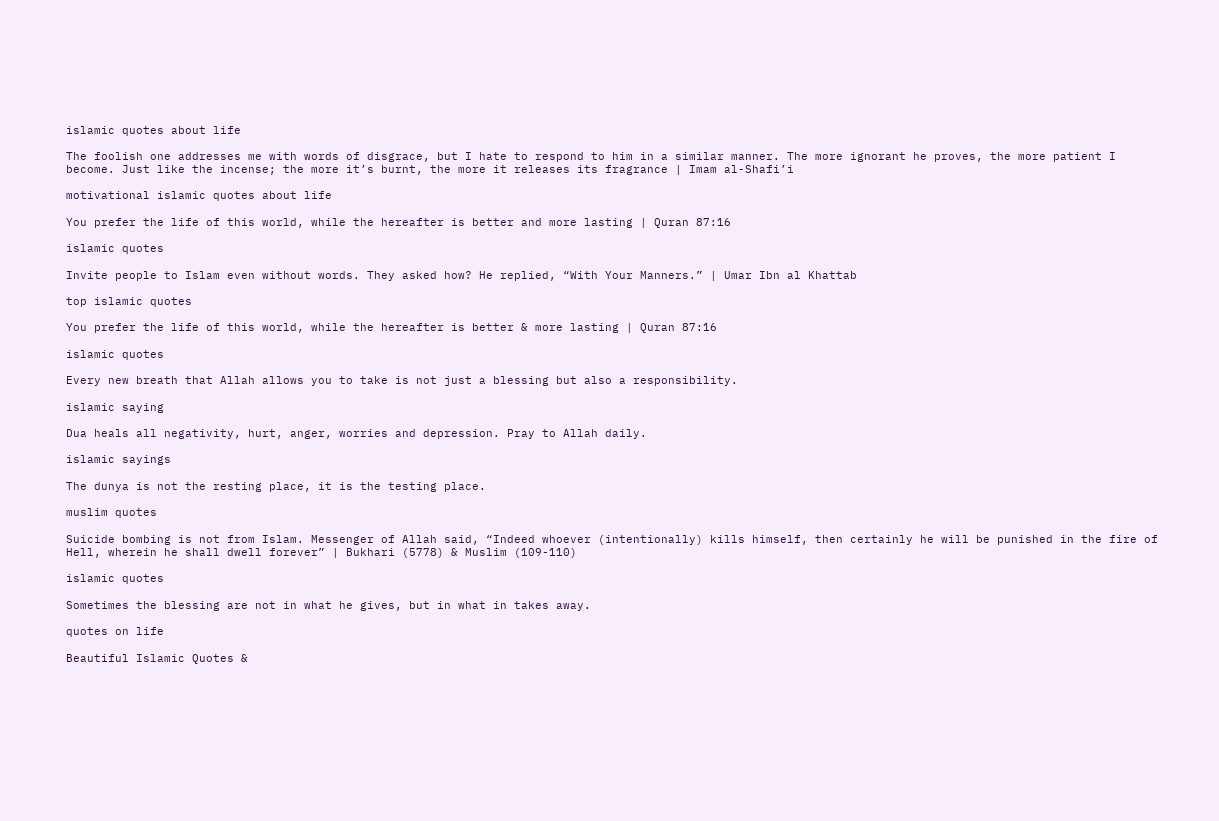islamic quotes about life

The foolish one addresses me with words of disgrace, but I hate to respond to him in a similar manner. The more ignorant he proves, the more patient I become. Just like the incense; the more it’s burnt, the more it releases its fragrance | Imam al-Shafi’i

motivational islamic quotes about life

You prefer the life of this world, while the hereafter is better and more lasting | Quran 87:16

islamic quotes

Invite people to Islam even without words. They asked how? He replied, “With Your Manners.” | Umar Ibn al Khattab

top islamic quotes

You prefer the life of this world, while the hereafter is better & more lasting | Quran 87:16

islamic quotes

Every new breath that Allah allows you to take is not just a blessing but also a responsibility.

islamic saying

Dua heals all negativity, hurt, anger, worries and depression. Pray to Allah daily.

islamic sayings

The dunya is not the resting place, it is the testing place.

muslim quotes

Suicide bombing is not from Islam. Messenger of Allah said, “Indeed whoever (intentionally) kills himself, then certainly he will be punished in the fire of Hell, wherein he shall dwell forever” | Bukhari (5778) & Muslim (109-110)

islamic quotes

Sometimes the blessing are not in what he gives, but in what in takes away.

quotes on life

Beautiful Islamic Quotes &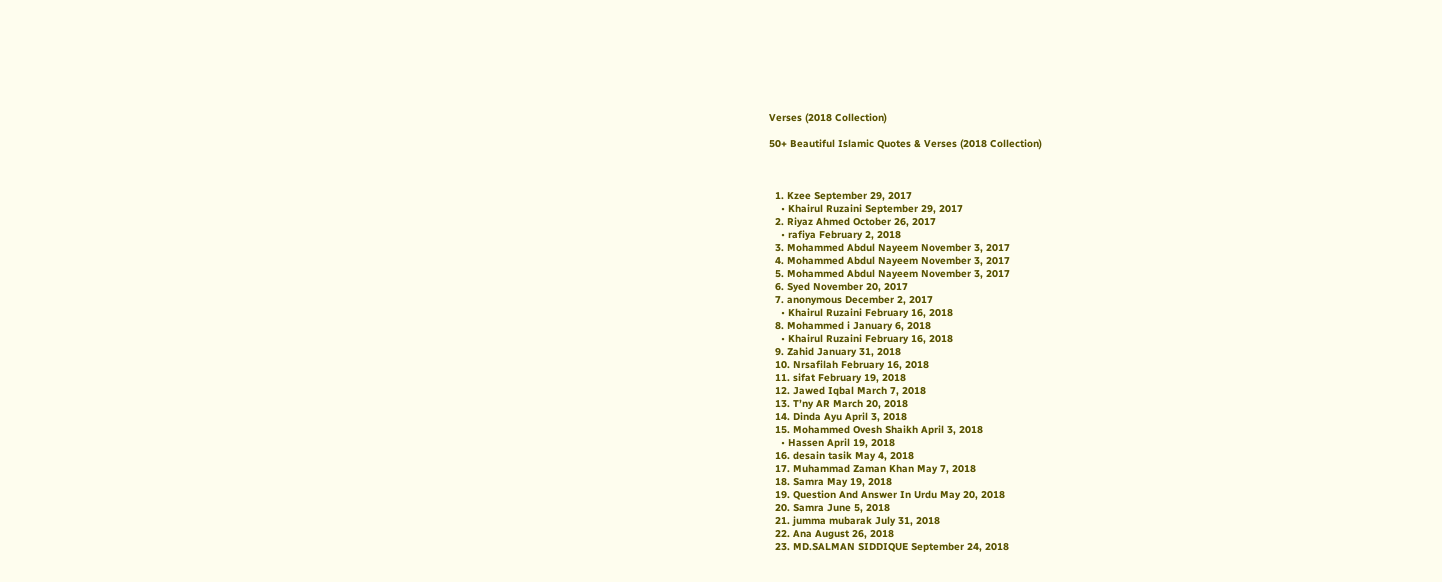Verses (2018 Collection)

50+ Beautiful Islamic Quotes & Verses (2018 Collection)



  1. Kzee September 29, 2017
    • Khairul Ruzaini September 29, 2017
  2. Riyaz Ahmed October 26, 2017
    • rafiya February 2, 2018
  3. Mohammed Abdul Nayeem November 3, 2017
  4. Mohammed Abdul Nayeem November 3, 2017
  5. Mohammed Abdul Nayeem November 3, 2017
  6. Syed November 20, 2017
  7. anonymous December 2, 2017
    • Khairul Ruzaini February 16, 2018
  8. Mohammed i January 6, 2018
    • Khairul Ruzaini February 16, 2018
  9. Zahid January 31, 2018
  10. Nrsafilah February 16, 2018
  11. sifat February 19, 2018
  12. Jawed Iqbal March 7, 2018
  13. T’ny AR March 20, 2018
  14. Dinda Ayu April 3, 2018
  15. Mohammed Ovesh Shaikh April 3, 2018
    • Hassen April 19, 2018
  16. desain tasik May 4, 2018
  17. Muhammad Zaman Khan May 7, 2018
  18. Samra May 19, 2018
  19. Question And Answer In Urdu May 20, 2018
  20. Samra June 5, 2018
  21. jumma mubarak July 31, 2018
  22. Ana August 26, 2018
  23. MD.SALMAN SIDDIQUE September 24, 2018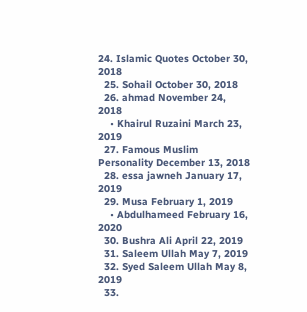24. Islamic Quotes October 30, 2018
  25. Sohail October 30, 2018
  26. ahmad November 24, 2018
    • Khairul Ruzaini March 23, 2019
  27. Famous Muslim Personality December 13, 2018
  28. essa jawneh January 17, 2019
  29. Musa February 1, 2019
    • Abdulhameed February 16, 2020
  30. Bushra Ali April 22, 2019
  31. Saleem Ullah May 7, 2019
  32. Syed Saleem Ullah May 8, 2019
  33.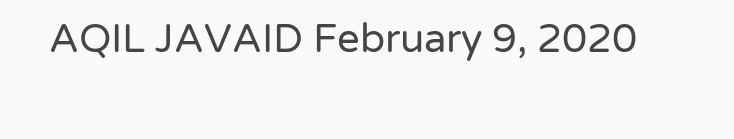AQIL JAVAID February 9, 2020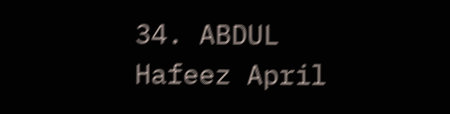34. ABDUL Hafeez April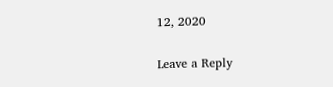12, 2020

Leave a Reply